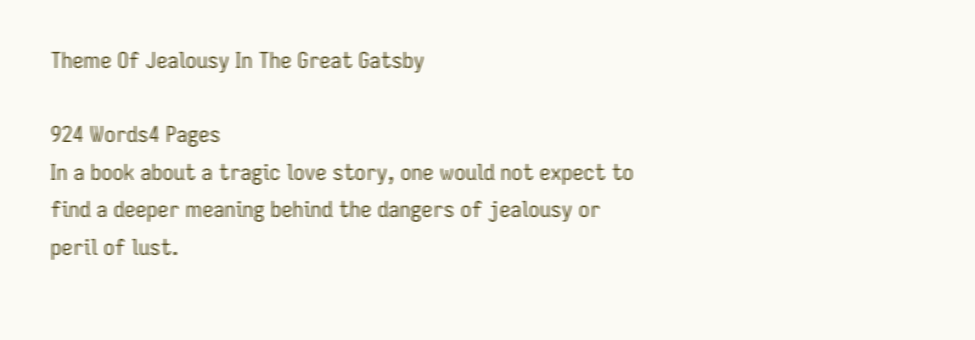Theme Of Jealousy In The Great Gatsby

924 Words4 Pages
In a book about a tragic love story, one would not expect to find a deeper meaning behind the dangers of jealousy or peril of lust.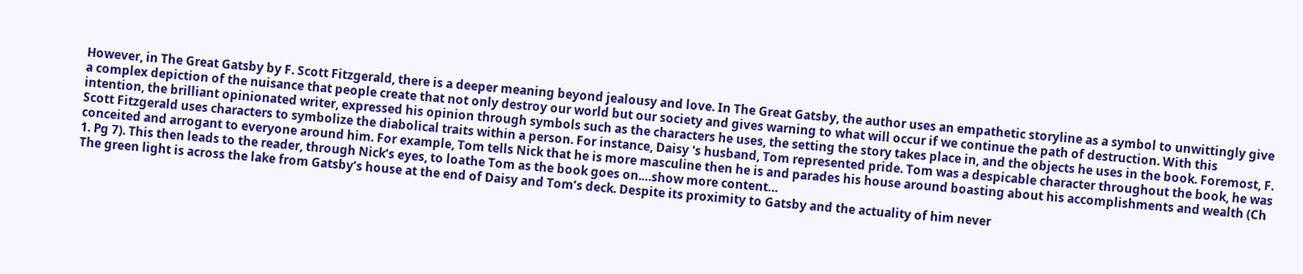However, in The Great Gatsby by F. Scott Fitzgerald, there is a deeper meaning beyond jealousy and love. In The Great Gatsby, the author uses an empathetic storyline as a symbol to unwittingly give a complex depiction of the nuisance that people create that not only destroy our world but our society and gives warning to what will occur if we continue the path of destruction. With this intention, the brilliant opinionated writer, expressed his opinion through symbols such as the characters he uses, the setting the story takes place in, and the objects he uses in the book. Foremost, F. Scott Fitzgerald uses characters to symbolize the diabolical traits within a person. For instance, Daisy 's husband, Tom represented pride. Tom was a despicable character throughout the book, he was conceited and arrogant to everyone around him. For example, Tom tells Nick that he is more masculine then he is and parades his house around boasting about his accomplishments and wealth (Ch 1. Pg 7). This then leads to the reader, through Nick’s eyes, to loathe Tom as the book goes on.…show more content…
The green light is across the lake from Gatsby’s house at the end of Daisy and Tom’s deck. Despite its proximity to Gatsby and the actuality of him never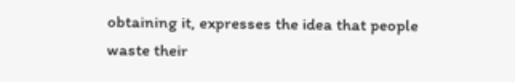obtaining it, expresses the idea that people waste their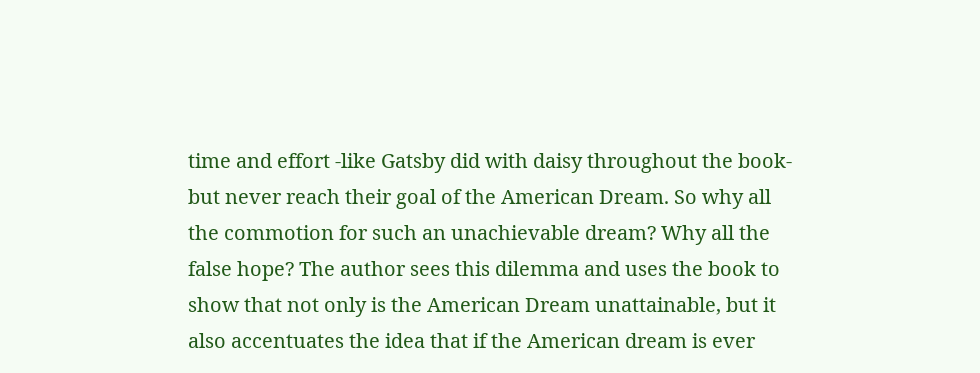time and effort -like Gatsby did with daisy throughout the book- but never reach their goal of the American Dream. So why all the commotion for such an unachievable dream? Why all the false hope? The author sees this dilemma and uses the book to show that not only is the American Dream unattainable, but it also accentuates the idea that if the American dream is ever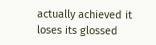actually achieved it loses its glossed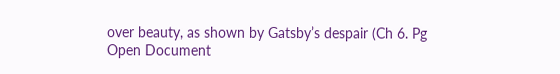over beauty, as shown by Gatsby’s despair (Ch 6. Pg
Open Document